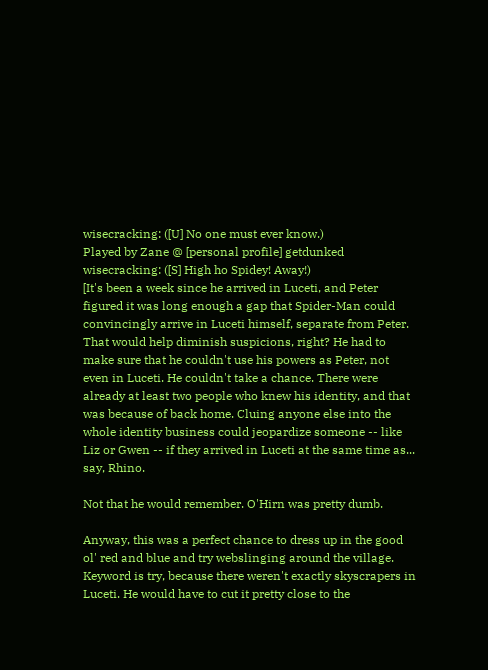wisecracking: ([U] No one must ever know.)
Played by Zane @ [personal profile] getdunked
wisecracking: ([S] High ho Spidey! Away!)
[It's been a week since he arrived in Luceti, and Peter figured it was long enough a gap that Spider-Man could convincingly arrive in Luceti himself, separate from Peter. That would help diminish suspicions, right? He had to make sure that he couldn't use his powers as Peter, not even in Luceti. He couldn't take a chance. There were already at least two people who knew his identity, and that was because of back home. Cluing anyone else into the whole identity business could jeopardize someone -- like Liz or Gwen -- if they arrived in Luceti at the same time as... say, Rhino.

Not that he would remember. O'Hirn was pretty dumb.

Anyway, this was a perfect chance to dress up in the good ol' red and blue and try webslinging around the village. Keyword is try, because there weren't exactly skyscrapers in Luceti. He would have to cut it pretty close to the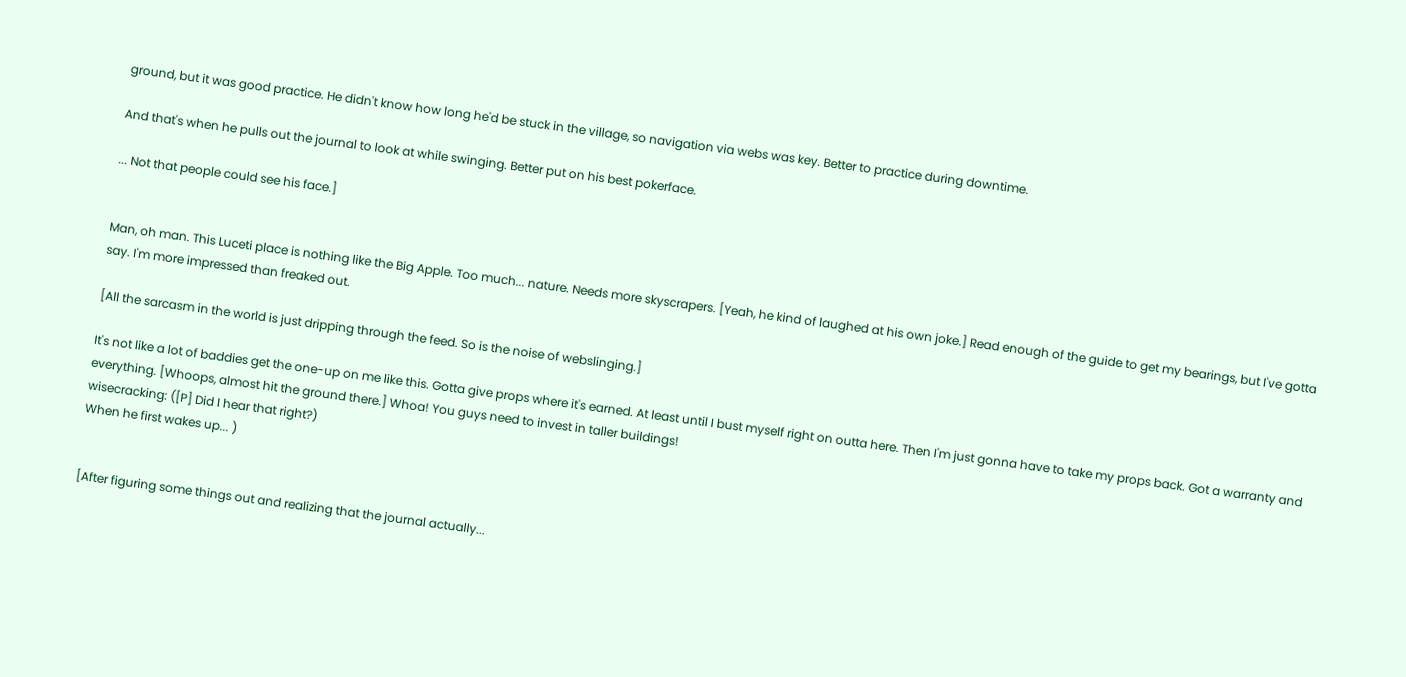ground, but it was good practice. He didn't know how long he'd be stuck in the village, so navigation via webs was key. Better to practice during downtime.

And that's when he pulls out the journal to look at while swinging. Better put on his best pokerface.

... Not that people could see his face.]


Man, oh man. This Luceti place is nothing like the Big Apple. Too much... nature. Needs more skyscrapers. [Yeah, he kind of laughed at his own joke.] Read enough of the guide to get my bearings, but I've gotta say. I'm more impressed than freaked out.

[All the sarcasm in the world is just dripping through the feed. So is the noise of webslinging.]

It's not like a lot of baddies get the one-up on me like this. Gotta give props where it's earned. At least until I bust myself right on outta here. Then I'm just gonna have to take my props back. Got a warranty and everything. [Whoops, almost hit the ground there.] Whoa! You guys need to invest in taller buildings!
wisecracking: ([P] Did I hear that right?)
When he first wakes up... )


[After figuring some things out and realizing that the journal actually...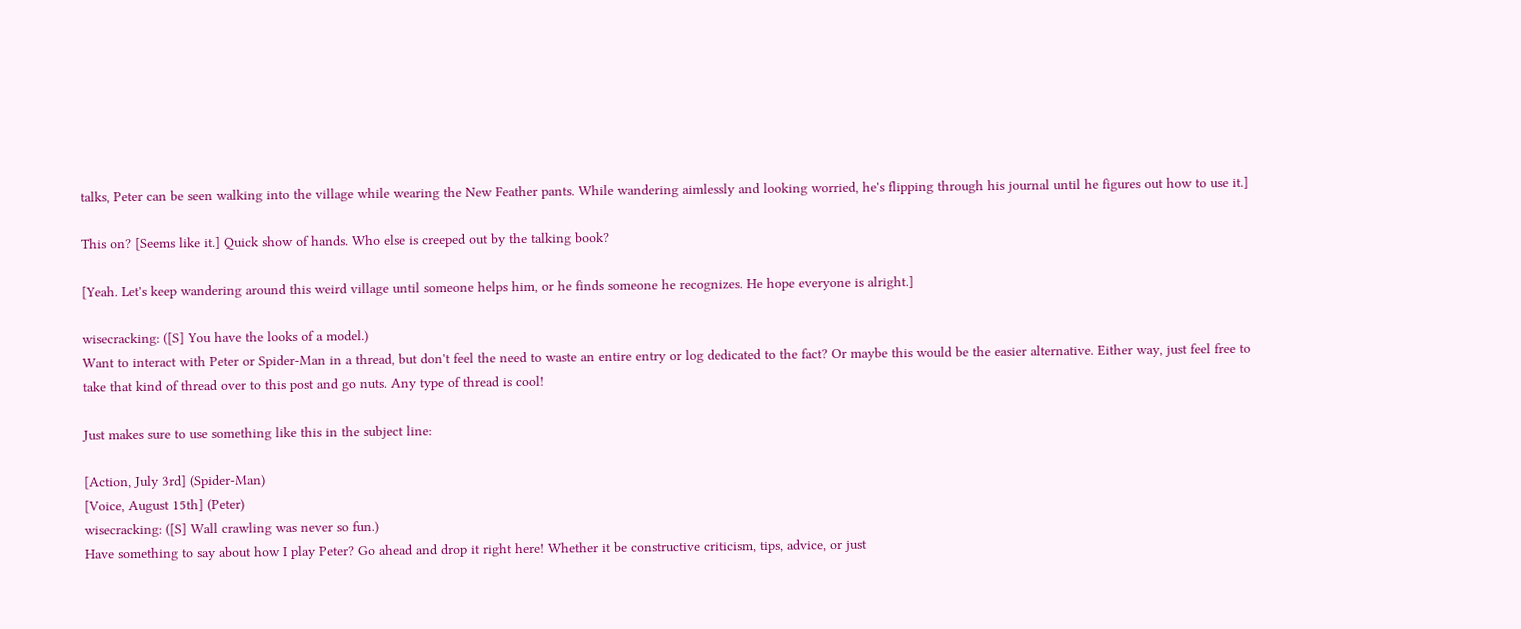talks, Peter can be seen walking into the village while wearing the New Feather pants. While wandering aimlessly and looking worried, he's flipping through his journal until he figures out how to use it.]

This on? [Seems like it.] Quick show of hands. Who else is creeped out by the talking book?

[Yeah. Let's keep wandering around this weird village until someone helps him, or he finds someone he recognizes. He hope everyone is alright.]

wisecracking: ([S] You have the looks of a model.)
Want to interact with Peter or Spider-Man in a thread, but don't feel the need to waste an entire entry or log dedicated to the fact? Or maybe this would be the easier alternative. Either way, just feel free to take that kind of thread over to this post and go nuts. Any type of thread is cool!

Just makes sure to use something like this in the subject line:

[Action, July 3rd] (Spider-Man)
[Voice, August 15th] (Peter)
wisecracking: ([S] Wall crawling was never so fun.)
Have something to say about how I play Peter? Go ahead and drop it right here! Whether it be constructive criticism, tips, advice, or just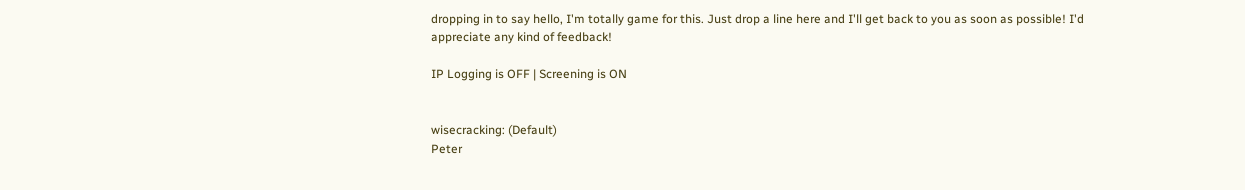dropping in to say hello, I'm totally game for this. Just drop a line here and I'll get back to you as soon as possible! I'd appreciate any kind of feedback!

IP Logging is OFF | Screening is ON


wisecracking: (Default)
Peter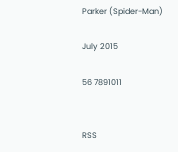Parker (Spider-Man)

July 2015

56 7891011


RSS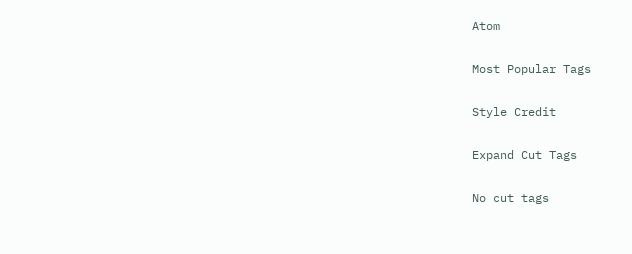Atom

Most Popular Tags

Style Credit

Expand Cut Tags

No cut tags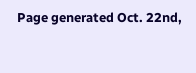Page generated Oct. 22nd,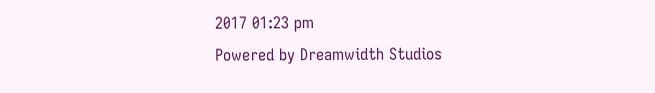2017 01:23 pm
Powered by Dreamwidth Studios